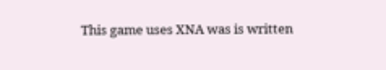This game uses XNA was is written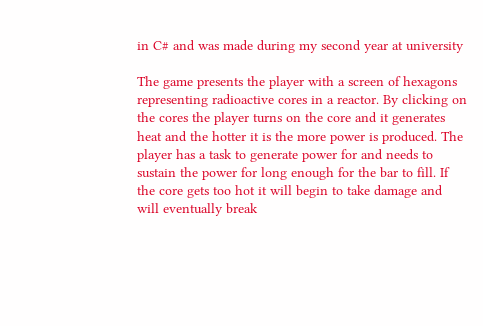in C# and was made during my second year at university

The game presents the player with a screen of hexagons representing radioactive cores in a reactor. By clicking on the cores the player turns on the core and it generates heat and the hotter it is the more power is produced. The player has a task to generate power for and needs to sustain the power for long enough for the bar to fill. If the core gets too hot it will begin to take damage and will eventually break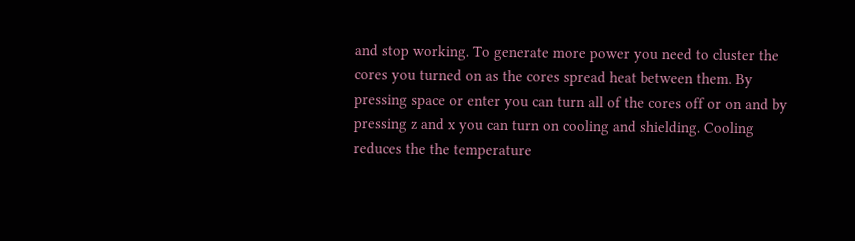and stop working. To generate more power you need to cluster the cores you turned on as the cores spread heat between them. By pressing space or enter you can turn all of the cores off or on and by pressing z and x you can turn on cooling and shielding. Cooling reduces the the temperature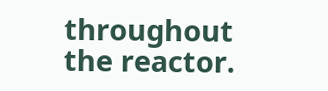throughout the reactor.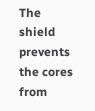The shield prevents the cores from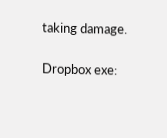taking damage.

Dropbox exe: